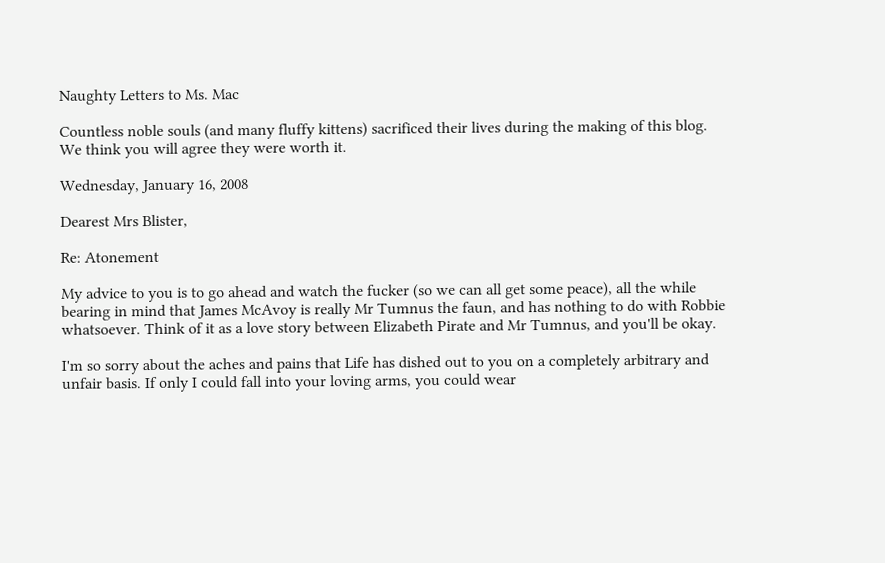Naughty Letters to Ms. Mac

Countless noble souls (and many fluffy kittens) sacrificed their lives during the making of this blog. We think you will agree they were worth it.

Wednesday, January 16, 2008

Dearest Mrs Blister,

Re: Atonement

My advice to you is to go ahead and watch the fucker (so we can all get some peace), all the while bearing in mind that James McAvoy is really Mr Tumnus the faun, and has nothing to do with Robbie whatsoever. Think of it as a love story between Elizabeth Pirate and Mr Tumnus, and you'll be okay.

I'm so sorry about the aches and pains that Life has dished out to you on a completely arbitrary and unfair basis. If only I could fall into your loving arms, you could wear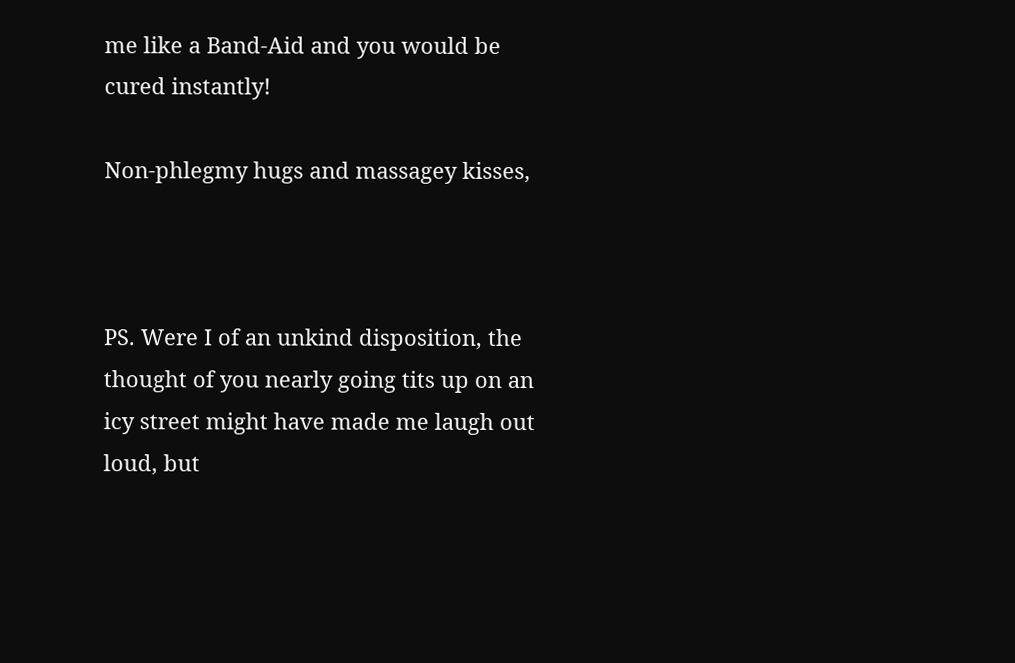me like a Band-Aid and you would be cured instantly!

Non-phlegmy hugs and massagey kisses,



PS. Were I of an unkind disposition, the thought of you nearly going tits up on an icy street might have made me laugh out loud, but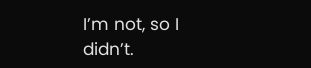I’m not, so I didn’t.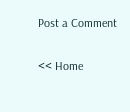Post a Comment

<< Home